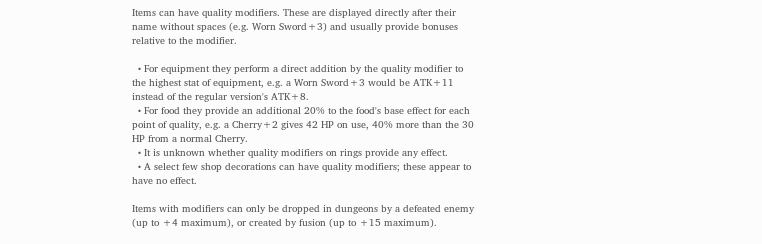Items can have quality modifiers. These are displayed directly after their name without spaces (e.g. Worn Sword+3) and usually provide bonuses relative to the modifier.

  • For equipment they perform a direct addition by the quality modifier to the highest stat of equipment, e.g. a Worn Sword+3 would be ATK+11 instead of the regular version's ATK+8.
  • For food they provide an additional 20% to the food's base effect for each point of quality, e.g. a Cherry+2 gives 42 HP on use, 40% more than the 30 HP from a normal Cherry.
  • It is unknown whether quality modifiers on rings provide any effect.
  • A select few shop decorations can have quality modifiers; these appear to have no effect.

Items with modifiers can only be dropped in dungeons by a defeated enemy (up to +4 maximum), or created by fusion (up to +15 maximum).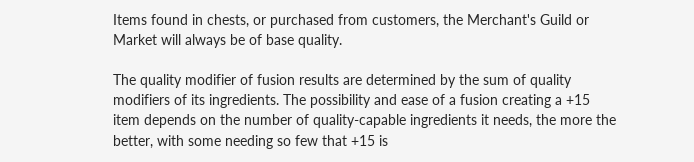Items found in chests, or purchased from customers, the Merchant's Guild or Market will always be of base quality.

The quality modifier of fusion results are determined by the sum of quality modifiers of its ingredients. The possibility and ease of a fusion creating a +15 item depends on the number of quality-capable ingredients it needs, the more the better, with some needing so few that +15 is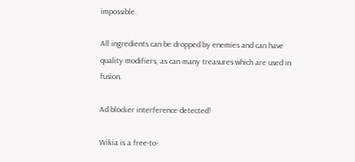impossible.

All ingredients can be dropped by enemies and can have quality modifiers, as can many treasures which are used in fusion.

Ad blocker interference detected!

Wikia is a free-to-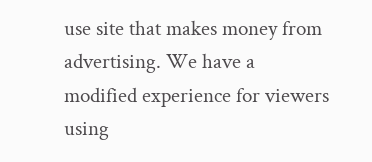use site that makes money from advertising. We have a modified experience for viewers using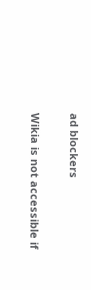ad blockers

Wikia is not accessible if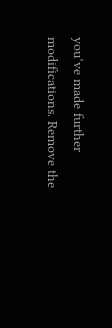you’ve made further modifications. Remove the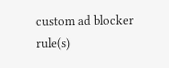custom ad blocker rule(s)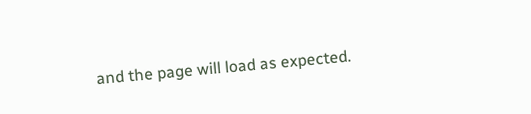and the page will load as expected.